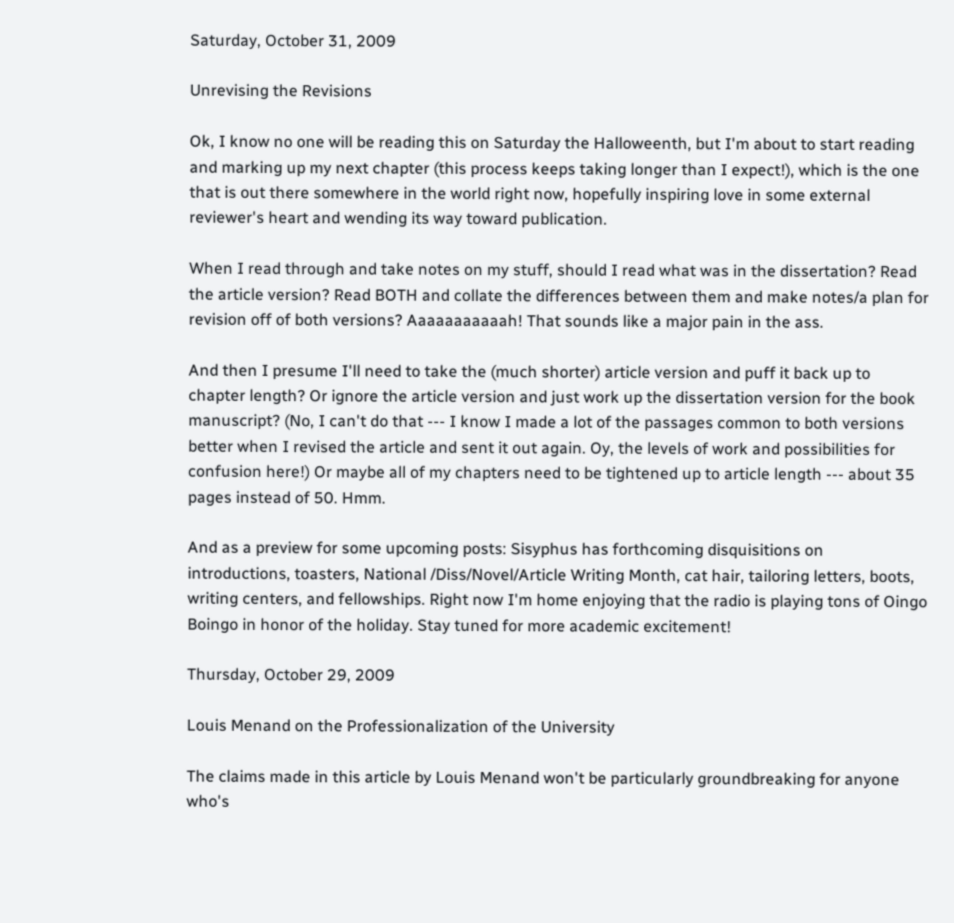Saturday, October 31, 2009

Unrevising the Revisions

Ok, I know no one will be reading this on Saturday the Halloweenth, but I'm about to start reading and marking up my next chapter (this process keeps taking longer than I expect!), which is the one that is out there somewhere in the world right now, hopefully inspiring love in some external reviewer's heart and wending its way toward publication.

When I read through and take notes on my stuff, should I read what was in the dissertation? Read the article version? Read BOTH and collate the differences between them and make notes/a plan for revision off of both versions? Aaaaaaaaaaah! That sounds like a major pain in the ass.

And then I presume I'll need to take the (much shorter) article version and puff it back up to chapter length? Or ignore the article version and just work up the dissertation version for the book manuscript? (No, I can't do that --- I know I made a lot of the passages common to both versions better when I revised the article and sent it out again. Oy, the levels of work and possibilities for confusion here!) Or maybe all of my chapters need to be tightened up to article length --- about 35 pages instead of 50. Hmm.

And as a preview for some upcoming posts: Sisyphus has forthcoming disquisitions on introductions, toasters, National /Diss/Novel/Article Writing Month, cat hair, tailoring letters, boots, writing centers, and fellowships. Right now I'm home enjoying that the radio is playing tons of Oingo Boingo in honor of the holiday. Stay tuned for more academic excitement!

Thursday, October 29, 2009

Louis Menand on the Professionalization of the University

The claims made in this article by Louis Menand won't be particularly groundbreaking for anyone who's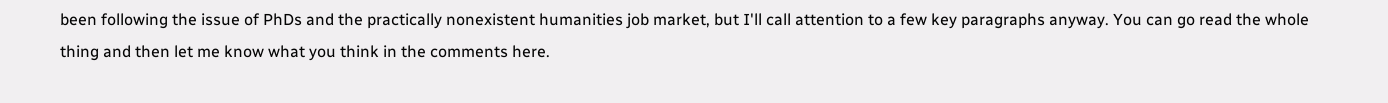been following the issue of PhDs and the practically nonexistent humanities job market, but I'll call attention to a few key paragraphs anyway. You can go read the whole thing and then let me know what you think in the comments here.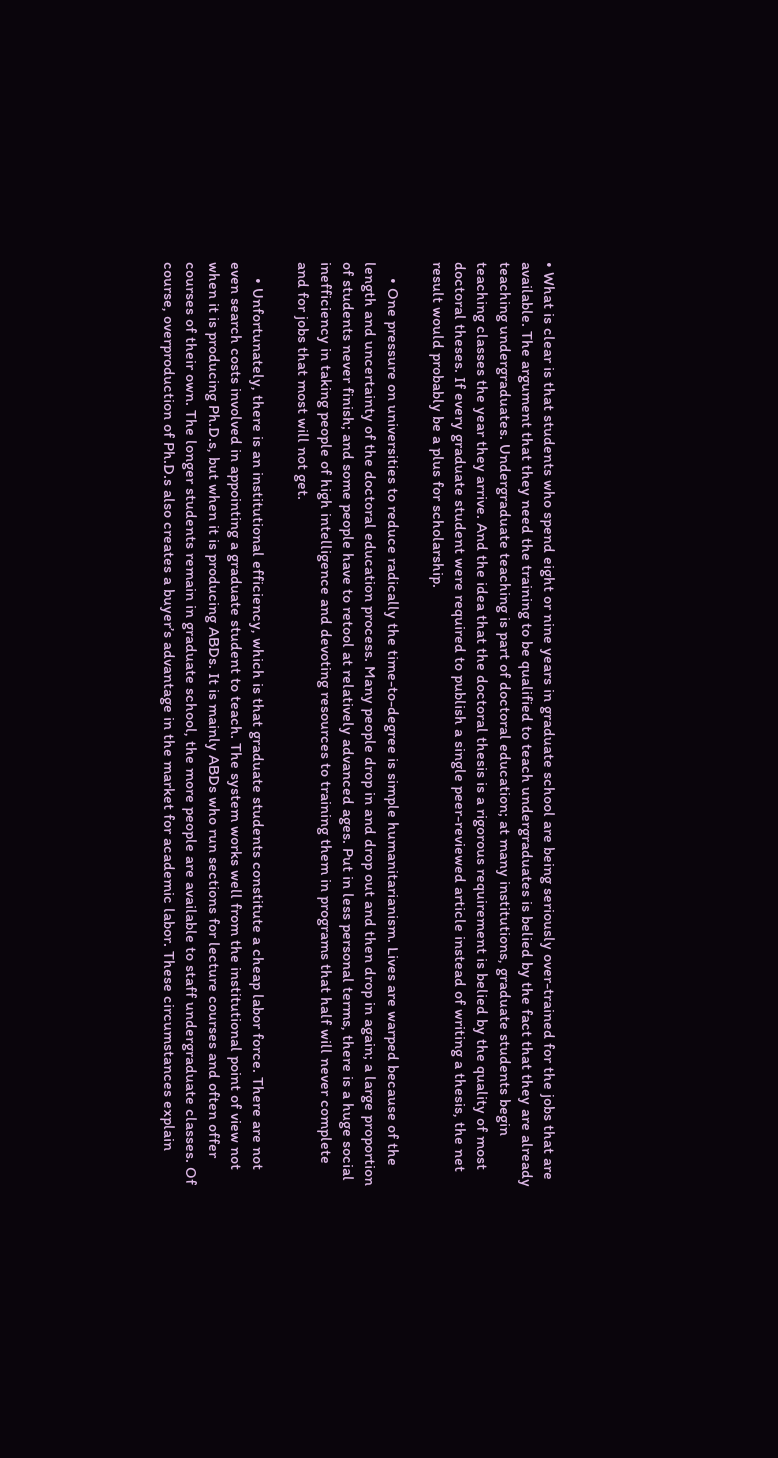• What is clear is that students who spend eight or nine years in graduate school are being seriously over-trained for the jobs that are available. The argument that they need the training to be qualified to teach undergraduates is belied by the fact that they are already teaching undergraduates. Undergraduate teaching is part of doctoral education; at many institutions, graduate students begin teaching classes the year they arrive. And the idea that the doctoral thesis is a rigorous requirement is belied by the quality of most doctoral theses. If every graduate student were required to publish a single peer-reviewed article instead of writing a thesis, the net result would probably be a plus for scholarship.

    • One pressure on universities to reduce radically the time-to-degree is simple humanitarianism. Lives are warped because of the length and uncertainty of the doctoral education process. Many people drop in and drop out and then drop in again; a large proportion of students never finish; and some people have to retool at relatively advanced ages. Put in less personal terms, there is a huge social inefficiency in taking people of high intelligence and devoting resources to training them in programs that half will never complete and for jobs that most will not get.

    • Unfortunately, there is an institutional efficiency, which is that graduate students constitute a cheap labor force. There are not even search costs involved in appointing a graduate student to teach. The system works well from the institutional point of view not when it is producing Ph.D.s, but when it is producing ABDs. It is mainly ABDs who run sections for lecture courses and often offer courses of their own. The longer students remain in graduate school, the more people are available to staff undergraduate classes. Of course, overproduction of Ph.D.s also creates a buyer’s advantage in the market for academic labor. These circumstances explain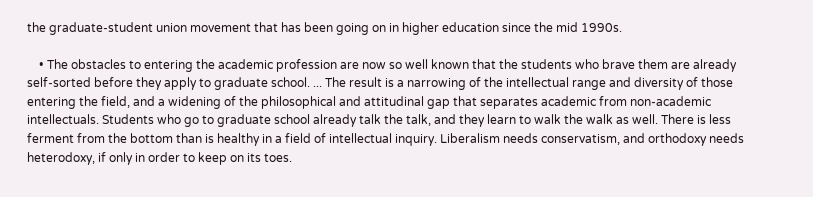the graduate-student union movement that has been going on in higher education since the mid 1990s.

    • The obstacles to entering the academic profession are now so well known that the students who brave them are already self-sorted before they apply to graduate school. ... The result is a narrowing of the intellectual range and diversity of those entering the field, and a widening of the philosophical and attitudinal gap that separates academic from non-academic intellectuals. Students who go to graduate school already talk the talk, and they learn to walk the walk as well. There is less ferment from the bottom than is healthy in a field of intellectual inquiry. Liberalism needs conservatism, and orthodoxy needs heterodoxy, if only in order to keep on its toes.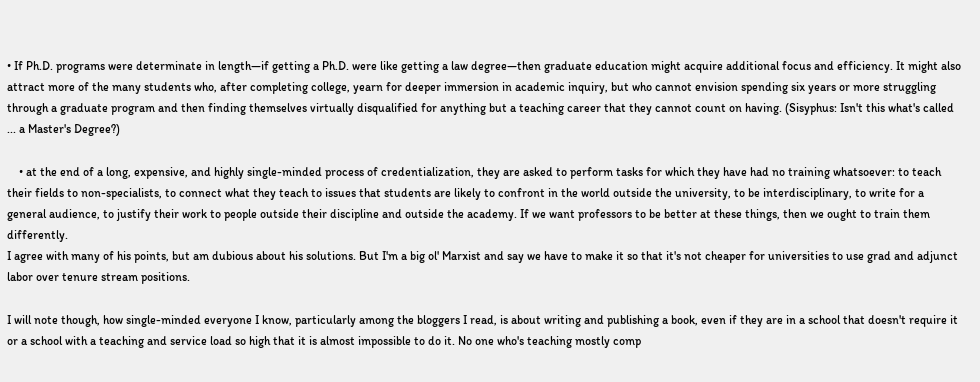• If Ph.D. programs were determinate in length—if getting a Ph.D. were like getting a law degree—then graduate education might acquire additional focus and efficiency. It might also attract more of the many students who, after completing college, yearn for deeper immersion in academic inquiry, but who cannot envision spending six years or more struggling through a graduate program and then finding themselves virtually disqualified for anything but a teaching career that they cannot count on having. (Sisyphus: Isn't this what's called ... a Master's Degree?)

    • at the end of a long, expensive, and highly single-minded process of credentialization, they are asked to perform tasks for which they have had no training whatsoever: to teach their fields to non-specialists, to connect what they teach to issues that students are likely to confront in the world outside the university, to be interdisciplinary, to write for a general audience, to justify their work to people outside their discipline and outside the academy. If we want professors to be better at these things, then we ought to train them differently.
I agree with many of his points, but am dubious about his solutions. But I'm a big ol' Marxist and say we have to make it so that it's not cheaper for universities to use grad and adjunct labor over tenure stream positions.

I will note though, how single-minded everyone I know, particularly among the bloggers I read, is about writing and publishing a book, even if they are in a school that doesn't require it or a school with a teaching and service load so high that it is almost impossible to do it. No one who's teaching mostly comp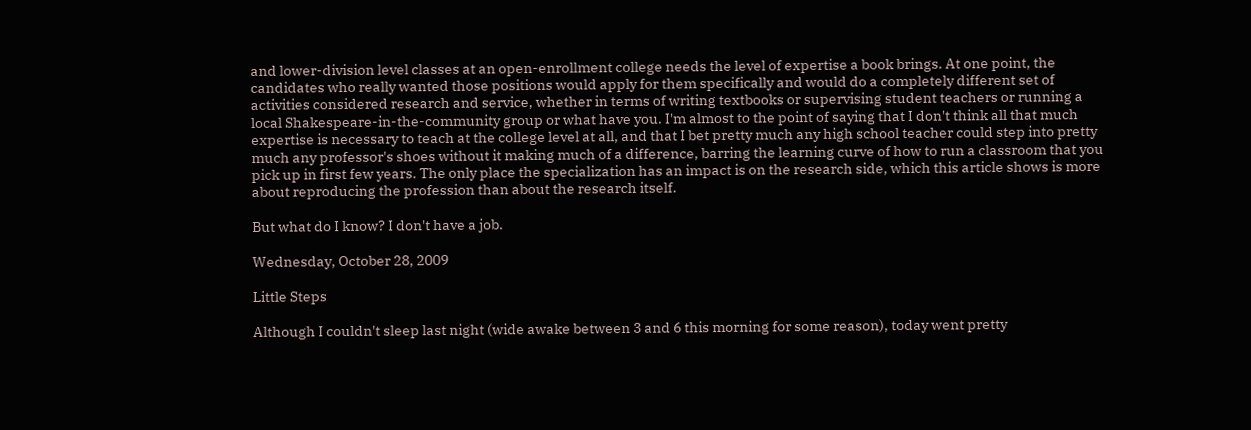and lower-division level classes at an open-enrollment college needs the level of expertise a book brings. At one point, the candidates who really wanted those positions would apply for them specifically and would do a completely different set of activities considered research and service, whether in terms of writing textbooks or supervising student teachers or running a local Shakespeare-in-the-community group or what have you. I'm almost to the point of saying that I don't think all that much expertise is necessary to teach at the college level at all, and that I bet pretty much any high school teacher could step into pretty much any professor's shoes without it making much of a difference, barring the learning curve of how to run a classroom that you pick up in first few years. The only place the specialization has an impact is on the research side, which this article shows is more about reproducing the profession than about the research itself.

But what do I know? I don't have a job.

Wednesday, October 28, 2009

Little Steps

Although I couldn't sleep last night (wide awake between 3 and 6 this morning for some reason), today went pretty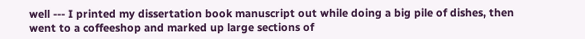well --- I printed my dissertation book manuscript out while doing a big pile of dishes, then went to a coffeeshop and marked up large sections of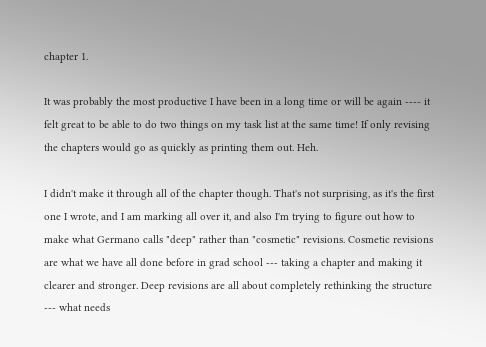chapter 1.

It was probably the most productive I have been in a long time or will be again ---- it felt great to be able to do two things on my task list at the same time! If only revising the chapters would go as quickly as printing them out. Heh.

I didn't make it through all of the chapter though. That's not surprising, as it's the first one I wrote, and I am marking all over it, and also I'm trying to figure out how to make what Germano calls "deep" rather than "cosmetic" revisions. Cosmetic revisions are what we have all done before in grad school --- taking a chapter and making it clearer and stronger. Deep revisions are all about completely rethinking the structure --- what needs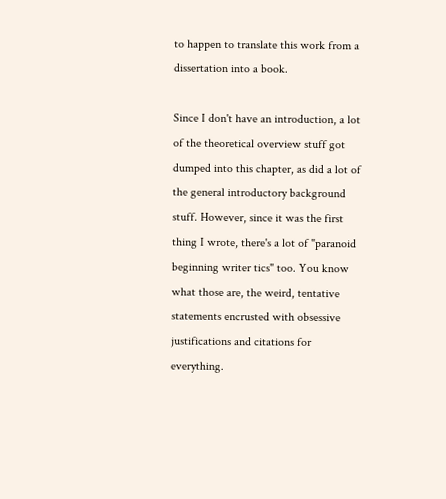to happen to translate this work from a dissertation into a book.

Since I don't have an introduction, a lot of the theoretical overview stuff got dumped into this chapter, as did a lot of the general introductory background stuff. However, since it was the first thing I wrote, there's a lot of "paranoid beginning writer tics" too. You know what those are, the weird, tentative statements encrusted with obsessive justifications and citations for everything.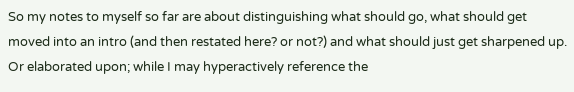So my notes to myself so far are about distinguishing what should go, what should get moved into an intro (and then restated here? or not?) and what should just get sharpened up. Or elaborated upon; while I may hyperactively reference the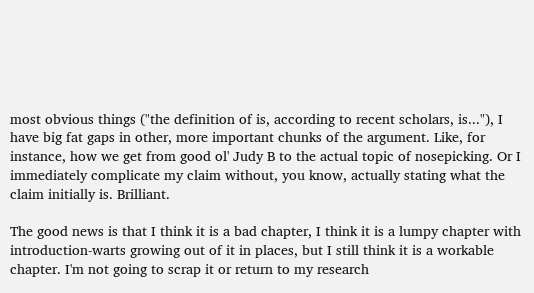most obvious things ("the definition of is, according to recent scholars, is..."), I have big fat gaps in other, more important chunks of the argument. Like, for instance, how we get from good ol' Judy B to the actual topic of nosepicking. Or I immediately complicate my claim without, you know, actually stating what the claim initially is. Brilliant.

The good news is that I think it is a bad chapter, I think it is a lumpy chapter with introduction-warts growing out of it in places, but I still think it is a workable chapter. I'm not going to scrap it or return to my research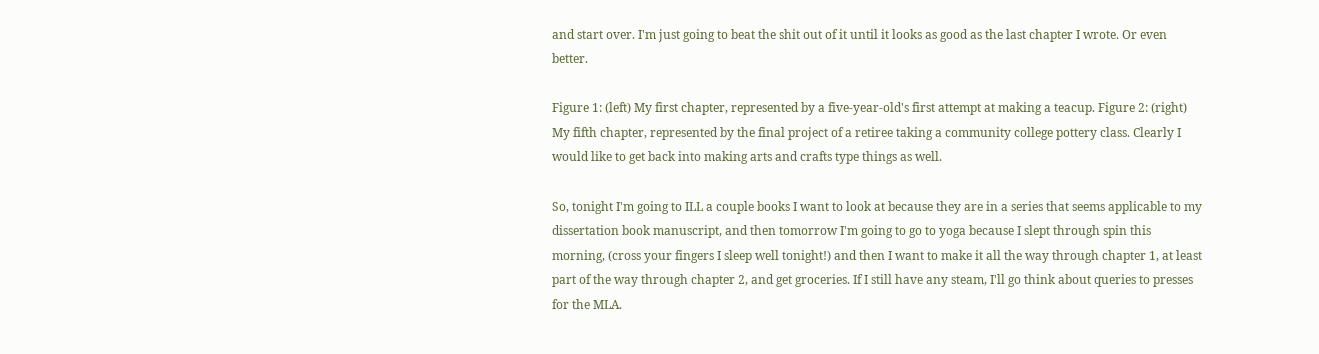and start over. I'm just going to beat the shit out of it until it looks as good as the last chapter I wrote. Or even better.

Figure 1: (left) My first chapter, represented by a five-year-old's first attempt at making a teacup. Figure 2: (right) My fifth chapter, represented by the final project of a retiree taking a community college pottery class. Clearly I would like to get back into making arts and crafts type things as well.

So, tonight I'm going to ILL a couple books I want to look at because they are in a series that seems applicable to my dissertation book manuscript, and then tomorrow I'm going to go to yoga because I slept through spin this morning, (cross your fingers I sleep well tonight!) and then I want to make it all the way through chapter 1, at least part of the way through chapter 2, and get groceries. If I still have any steam, I'll go think about queries to presses for the MLA.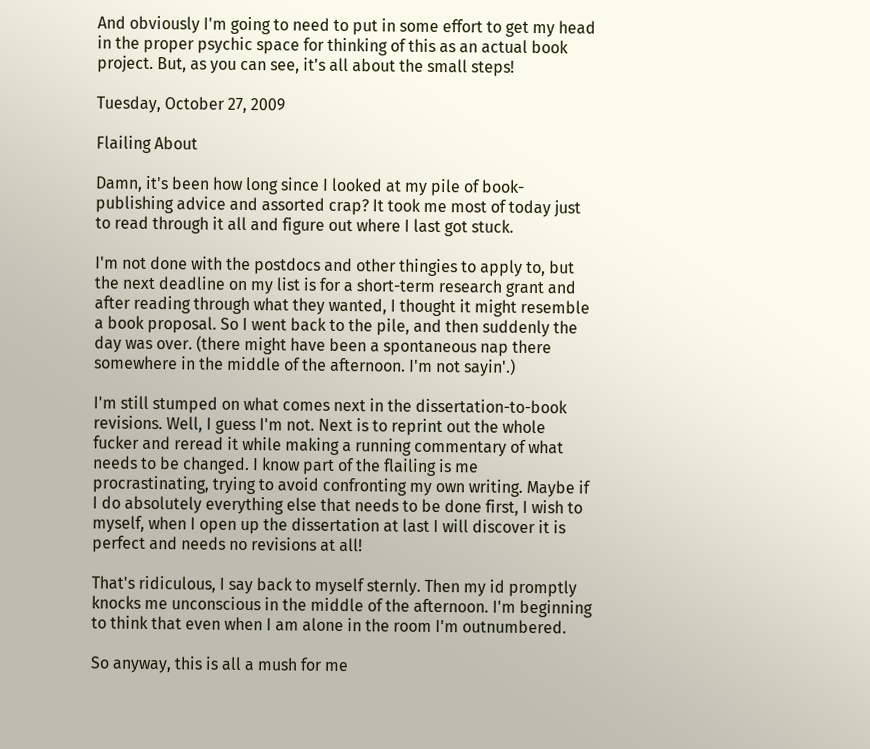And obviously I'm going to need to put in some effort to get my head in the proper psychic space for thinking of this as an actual book project. But, as you can see, it's all about the small steps!

Tuesday, October 27, 2009

Flailing About

Damn, it's been how long since I looked at my pile of book-publishing advice and assorted crap? It took me most of today just to read through it all and figure out where I last got stuck.

I'm not done with the postdocs and other thingies to apply to, but the next deadline on my list is for a short-term research grant and after reading through what they wanted, I thought it might resemble a book proposal. So I went back to the pile, and then suddenly the day was over. (there might have been a spontaneous nap there somewhere in the middle of the afternoon. I'm not sayin'.)

I'm still stumped on what comes next in the dissertation-to-book revisions. Well, I guess I'm not. Next is to reprint out the whole fucker and reread it while making a running commentary of what needs to be changed. I know part of the flailing is me procrastinating, trying to avoid confronting my own writing. Maybe if I do absolutely everything else that needs to be done first, I wish to myself, when I open up the dissertation at last I will discover it is perfect and needs no revisions at all!

That's ridiculous, I say back to myself sternly. Then my id promptly knocks me unconscious in the middle of the afternoon. I'm beginning to think that even when I am alone in the room I'm outnumbered.

So anyway, this is all a mush for me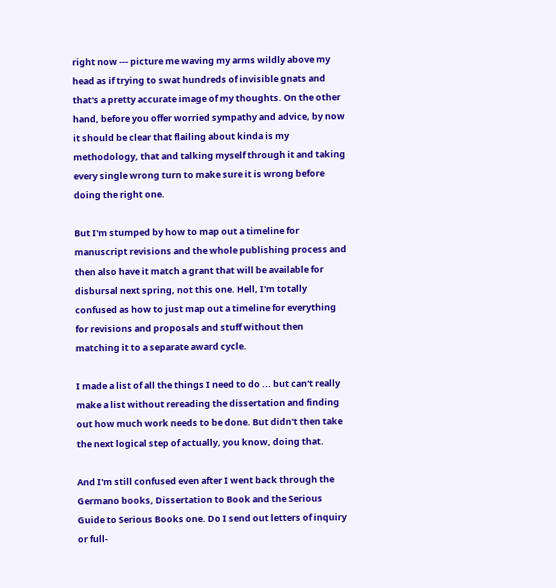right now --- picture me waving my arms wildly above my head as if trying to swat hundreds of invisible gnats and that's a pretty accurate image of my thoughts. On the other hand, before you offer worried sympathy and advice, by now it should be clear that flailing about kinda is my methodology, that and talking myself through it and taking every single wrong turn to make sure it is wrong before doing the right one.

But I'm stumped by how to map out a timeline for manuscript revisions and the whole publishing process and then also have it match a grant that will be available for disbursal next spring, not this one. Hell, I'm totally confused as how to just map out a timeline for everything for revisions and proposals and stuff without then matching it to a separate award cycle.

I made a list of all the things I need to do ... but can't really make a list without rereading the dissertation and finding out how much work needs to be done. But didn't then take the next logical step of actually, you know, doing that.

And I'm still confused even after I went back through the Germano books, Dissertation to Book and the Serious Guide to Serious Books one. Do I send out letters of inquiry or full-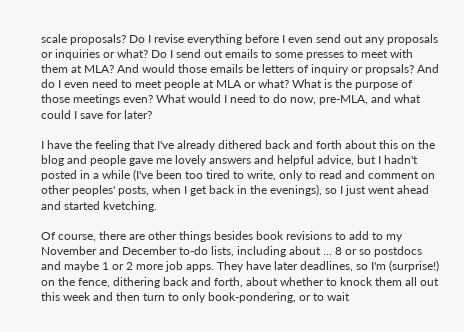scale proposals? Do I revise everything before I even send out any proposals or inquiries or what? Do I send out emails to some presses to meet with them at MLA? And would those emails be letters of inquiry or propsals? And do I even need to meet people at MLA or what? What is the purpose of those meetings even? What would I need to do now, pre-MLA, and what could I save for later?

I have the feeling that I've already dithered back and forth about this on the blog and people gave me lovely answers and helpful advice, but I hadn't posted in a while (I've been too tired to write, only to read and comment on other peoples' posts, when I get back in the evenings), so I just went ahead and started kvetching.

Of course, there are other things besides book revisions to add to my November and December to-do lists, including about ... 8 or so postdocs and maybe 1 or 2 more job apps. They have later deadlines, so I'm (surprise!) on the fence, dithering back and forth, about whether to knock them all out this week and then turn to only book-pondering, or to wait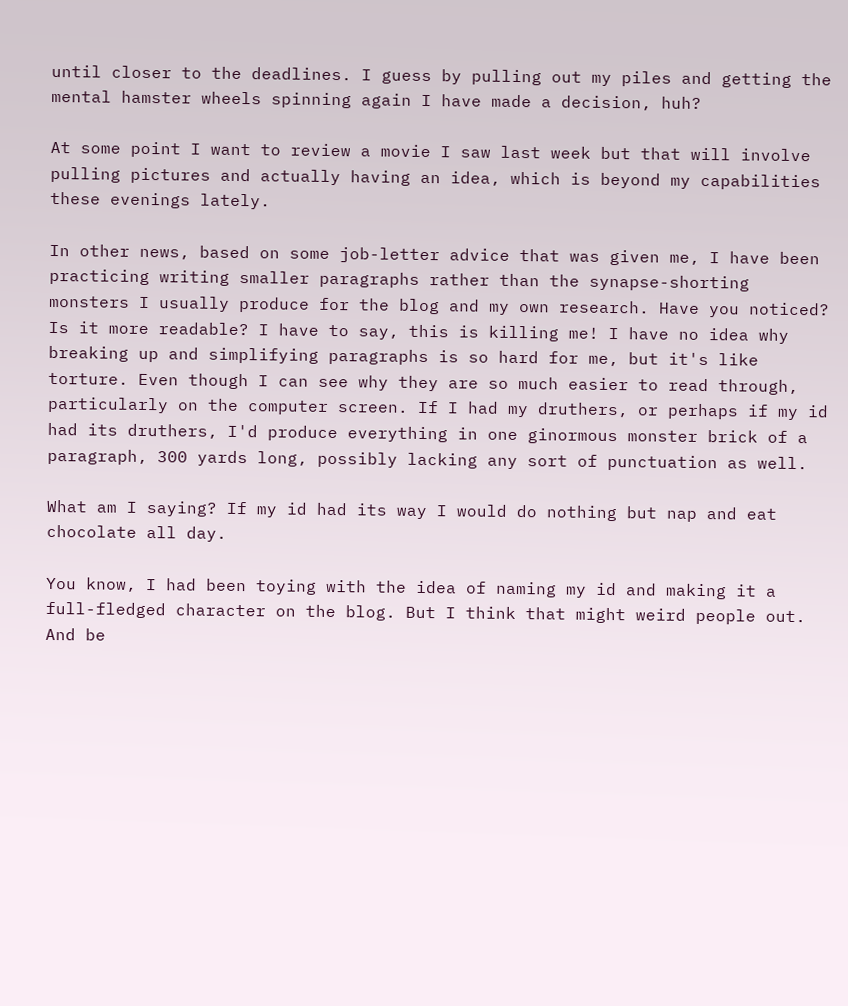until closer to the deadlines. I guess by pulling out my piles and getting the mental hamster wheels spinning again I have made a decision, huh?

At some point I want to review a movie I saw last week but that will involve pulling pictures and actually having an idea, which is beyond my capabilities these evenings lately.

In other news, based on some job-letter advice that was given me, I have been practicing writing smaller paragraphs rather than the synapse-shorting monsters I usually produce for the blog and my own research. Have you noticed? Is it more readable? I have to say, this is killing me! I have no idea why breaking up and simplifying paragraphs is so hard for me, but it's like torture. Even though I can see why they are so much easier to read through, particularly on the computer screen. If I had my druthers, or perhaps if my id had its druthers, I'd produce everything in one ginormous monster brick of a paragraph, 300 yards long, possibly lacking any sort of punctuation as well.

What am I saying? If my id had its way I would do nothing but nap and eat chocolate all day.

You know, I had been toying with the idea of naming my id and making it a full-fledged character on the blog. But I think that might weird people out. And be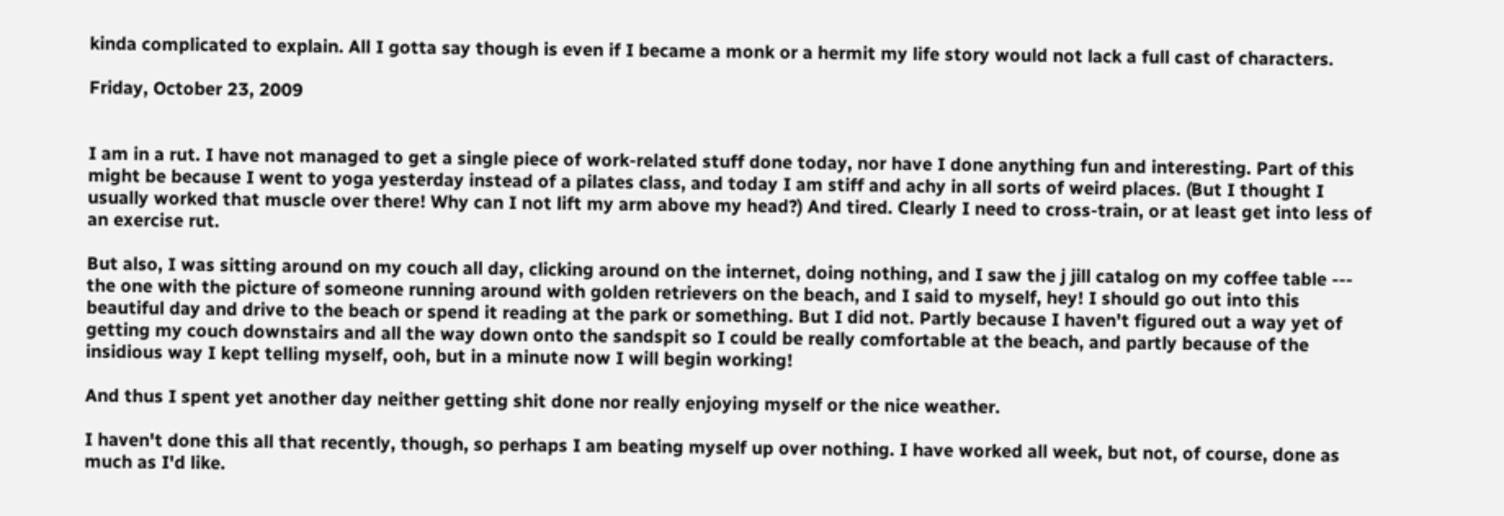kinda complicated to explain. All I gotta say though is even if I became a monk or a hermit my life story would not lack a full cast of characters.

Friday, October 23, 2009


I am in a rut. I have not managed to get a single piece of work-related stuff done today, nor have I done anything fun and interesting. Part of this might be because I went to yoga yesterday instead of a pilates class, and today I am stiff and achy in all sorts of weird places. (But I thought I usually worked that muscle over there! Why can I not lift my arm above my head?) And tired. Clearly I need to cross-train, or at least get into less of an exercise rut.

But also, I was sitting around on my couch all day, clicking around on the internet, doing nothing, and I saw the j jill catalog on my coffee table --- the one with the picture of someone running around with golden retrievers on the beach, and I said to myself, hey! I should go out into this beautiful day and drive to the beach or spend it reading at the park or something. But I did not. Partly because I haven't figured out a way yet of getting my couch downstairs and all the way down onto the sandspit so I could be really comfortable at the beach, and partly because of the insidious way I kept telling myself, ooh, but in a minute now I will begin working!

And thus I spent yet another day neither getting shit done nor really enjoying myself or the nice weather.

I haven't done this all that recently, though, so perhaps I am beating myself up over nothing. I have worked all week, but not, of course, done as much as I'd like.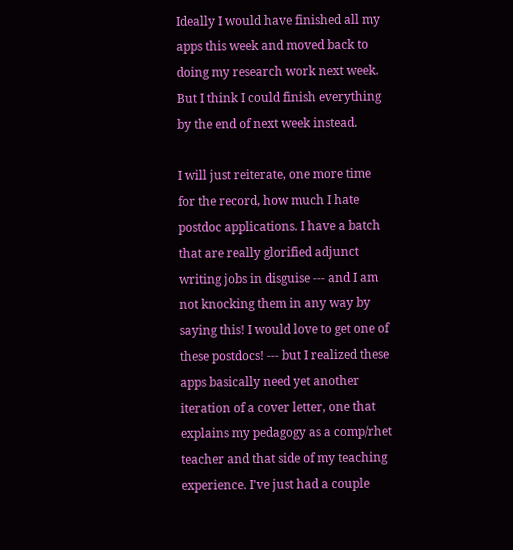Ideally I would have finished all my apps this week and moved back to doing my research work next week. But I think I could finish everything by the end of next week instead.

I will just reiterate, one more time for the record, how much I hate postdoc applications. I have a batch that are really glorified adjunct writing jobs in disguise --- and I am not knocking them in any way by saying this! I would love to get one of these postdocs! --- but I realized these apps basically need yet another iteration of a cover letter, one that explains my pedagogy as a comp/rhet teacher and that side of my teaching experience. I've just had a couple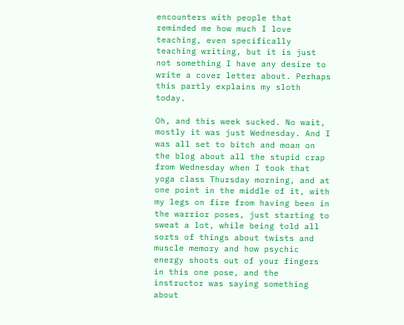encounters with people that reminded me how much I love teaching, even specifically teaching writing, but it is just not something I have any desire to write a cover letter about. Perhaps this partly explains my sloth today.

Oh, and this week sucked. No wait, mostly it was just Wednesday. And I was all set to bitch and moan on the blog about all the stupid crap from Wednesday when I took that yoga class Thursday morning, and at one point in the middle of it, with my legs on fire from having been in the warrior poses, just starting to sweat a lot, while being told all sorts of things about twists and muscle memory and how psychic energy shoots out of your fingers in this one pose, and the instructor was saying something about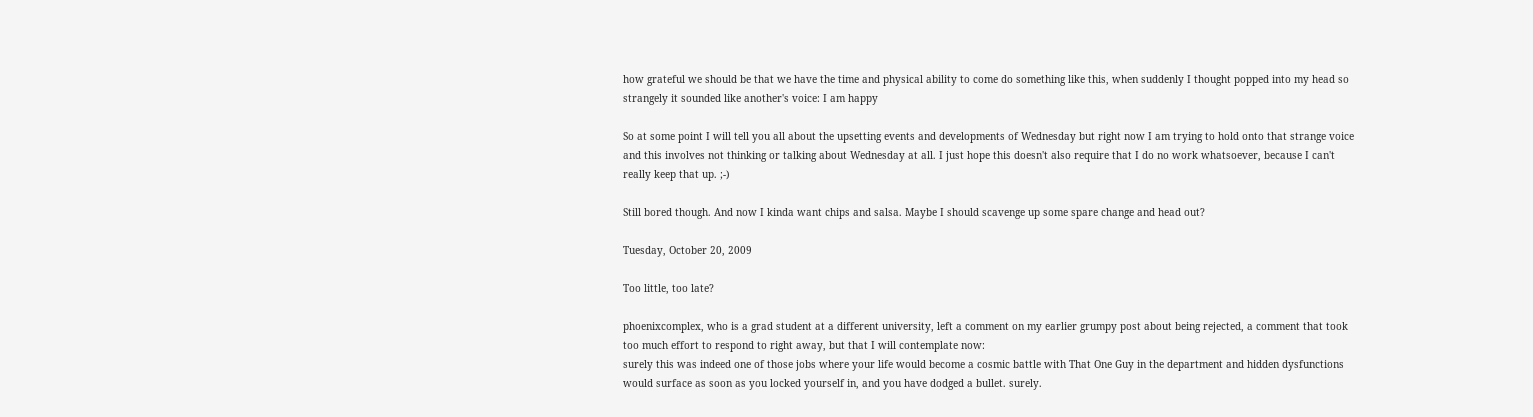how grateful we should be that we have the time and physical ability to come do something like this, when suddenly I thought popped into my head so strangely it sounded like another's voice: I am happy

So at some point I will tell you all about the upsetting events and developments of Wednesday but right now I am trying to hold onto that strange voice and this involves not thinking or talking about Wednesday at all. I just hope this doesn't also require that I do no work whatsoever, because I can't really keep that up. ;-)

Still bored though. And now I kinda want chips and salsa. Maybe I should scavenge up some spare change and head out?

Tuesday, October 20, 2009

Too little, too late?

phoenixcomplex, who is a grad student at a different university, left a comment on my earlier grumpy post about being rejected, a comment that took too much effort to respond to right away, but that I will contemplate now:
surely this was indeed one of those jobs where your life would become a cosmic battle with That One Guy in the department and hidden dysfunctions would surface as soon as you locked yourself in, and you have dodged a bullet. surely.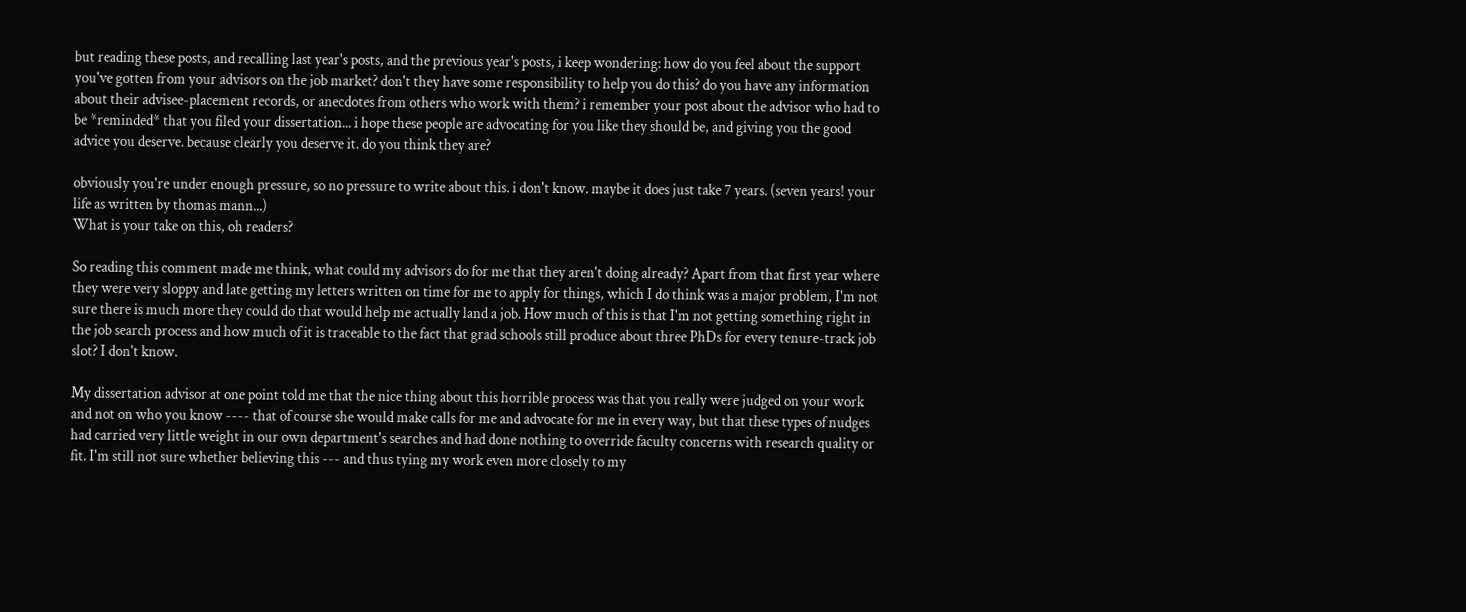but reading these posts, and recalling last year's posts, and the previous year's posts, i keep wondering: how do you feel about the support you've gotten from your advisors on the job market? don't they have some responsibility to help you do this? do you have any information about their advisee-placement records, or anecdotes from others who work with them? i remember your post about the advisor who had to be *reminded* that you filed your dissertation... i hope these people are advocating for you like they should be, and giving you the good advice you deserve. because clearly you deserve it. do you think they are?

obviously you're under enough pressure, so no pressure to write about this. i don't know. maybe it does just take 7 years. (seven years! your life as written by thomas mann...)
What is your take on this, oh readers?

So reading this comment made me think, what could my advisors do for me that they aren't doing already? Apart from that first year where they were very sloppy and late getting my letters written on time for me to apply for things, which I do think was a major problem, I'm not sure there is much more they could do that would help me actually land a job. How much of this is that I'm not getting something right in the job search process and how much of it is traceable to the fact that grad schools still produce about three PhDs for every tenure-track job slot? I don't know.

My dissertation advisor at one point told me that the nice thing about this horrible process was that you really were judged on your work and not on who you know ---- that of course she would make calls for me and advocate for me in every way, but that these types of nudges had carried very little weight in our own department's searches and had done nothing to override faculty concerns with research quality or fit. I'm still not sure whether believing this --- and thus tying my work even more closely to my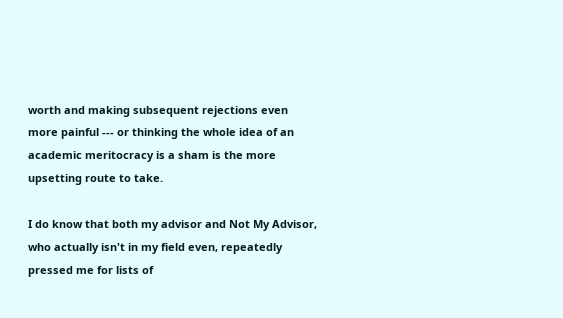worth and making subsequent rejections even more painful --- or thinking the whole idea of an academic meritocracy is a sham is the more upsetting route to take.

I do know that both my advisor and Not My Advisor, who actually isn't in my field even, repeatedly pressed me for lists of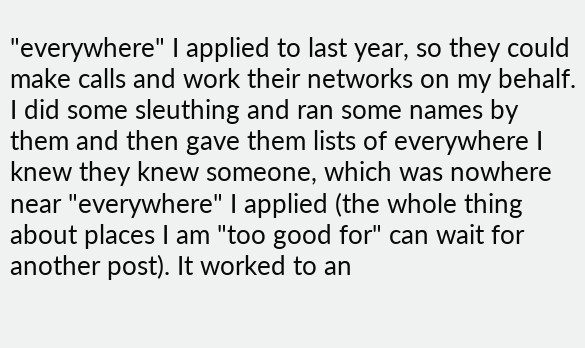"everywhere" I applied to last year, so they could make calls and work their networks on my behalf. I did some sleuthing and ran some names by them and then gave them lists of everywhere I knew they knew someone, which was nowhere near "everywhere" I applied (the whole thing about places I am "too good for" can wait for another post). It worked to an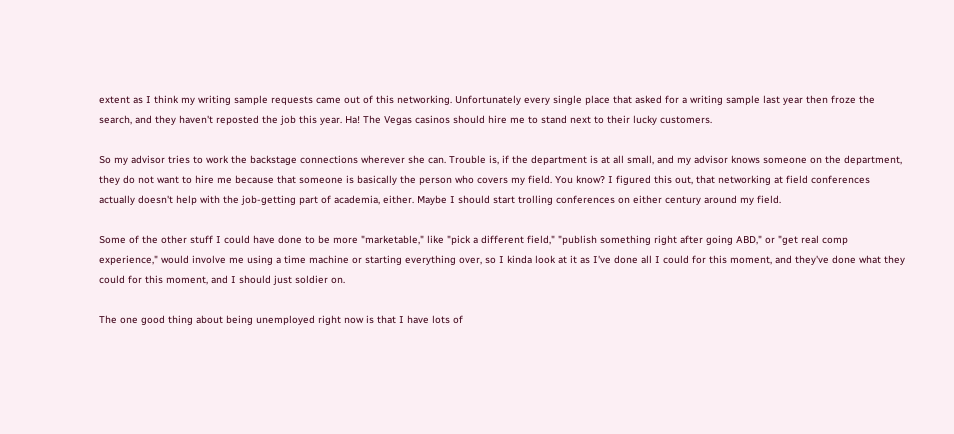extent as I think my writing sample requests came out of this networking. Unfortunately every single place that asked for a writing sample last year then froze the search, and they haven't reposted the job this year. Ha! The Vegas casinos should hire me to stand next to their lucky customers.

So my advisor tries to work the backstage connections wherever she can. Trouble is, if the department is at all small, and my advisor knows someone on the department, they do not want to hire me because that someone is basically the person who covers my field. You know? I figured this out, that networking at field conferences actually doesn't help with the job-getting part of academia, either. Maybe I should start trolling conferences on either century around my field.

Some of the other stuff I could have done to be more "marketable," like "pick a different field," "publish something right after going ABD," or "get real comp experience," would involve me using a time machine or starting everything over, so I kinda look at it as I've done all I could for this moment, and they've done what they could for this moment, and I should just soldier on.

The one good thing about being unemployed right now is that I have lots of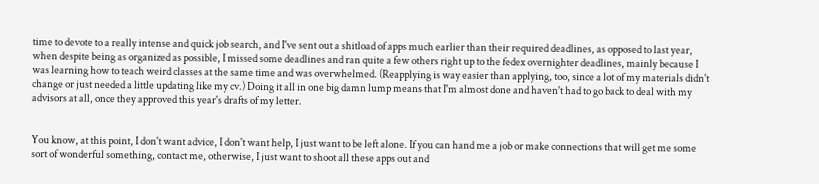time to devote to a really intense and quick job search, and I've sent out a shitload of apps much earlier than their required deadlines, as opposed to last year, when despite being as organized as possible, I missed some deadlines and ran quite a few others right up to the fedex overnighter deadlines, mainly because I was learning how to teach weird classes at the same time and was overwhelmed. (Reapplying is way easier than applying, too, since a lot of my materials didn't change or just needed a little updating like my cv.) Doing it all in one big damn lump means that I'm almost done and haven't had to go back to deal with my advisors at all, once they approved this year's drafts of my letter.


You know, at this point, I don't want advice, I don't want help, I just want to be left alone. If you can hand me a job or make connections that will get me some sort of wonderful something, contact me, otherwise, I just want to shoot all these apps out and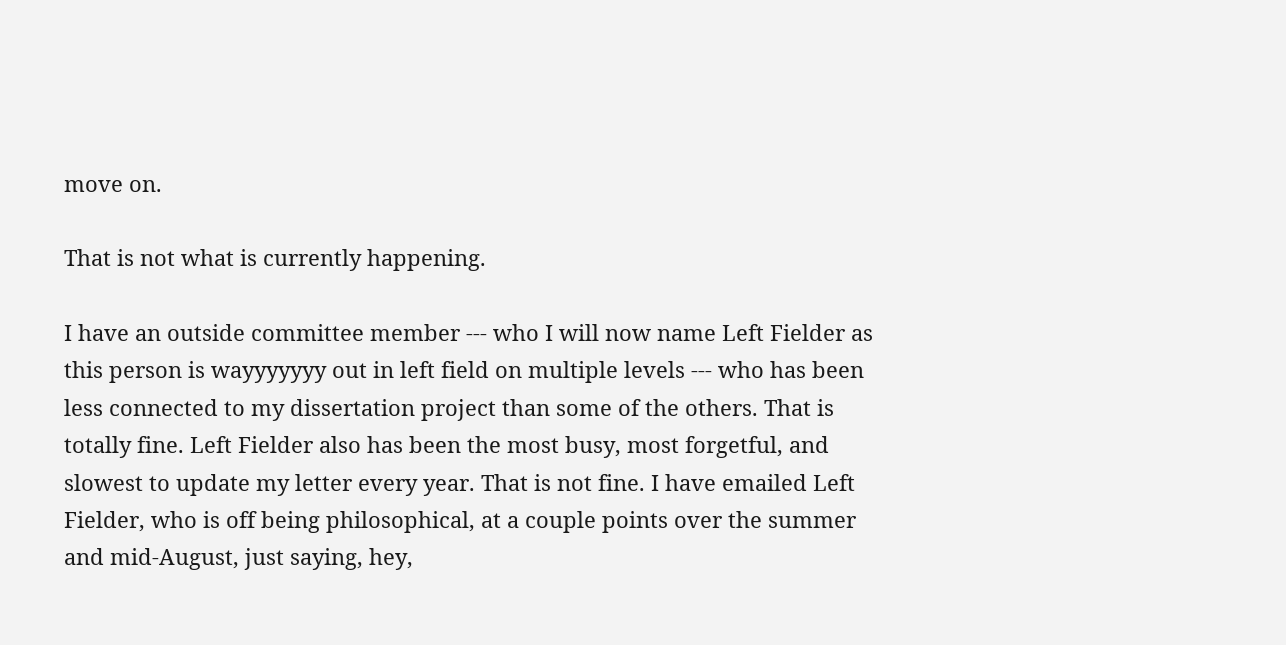move on.

That is not what is currently happening.

I have an outside committee member --- who I will now name Left Fielder as this person is wayyyyyyy out in left field on multiple levels --- who has been less connected to my dissertation project than some of the others. That is totally fine. Left Fielder also has been the most busy, most forgetful, and slowest to update my letter every year. That is not fine. I have emailed Left Fielder, who is off being philosophical, at a couple points over the summer and mid-August, just saying, hey,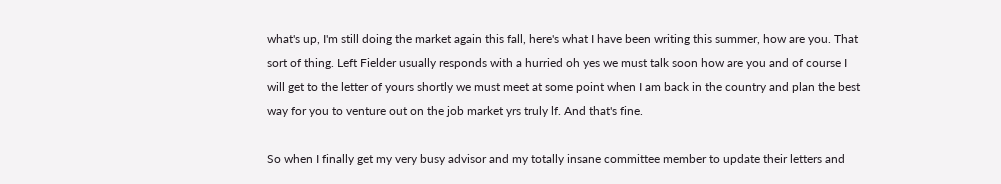what's up, I'm still doing the market again this fall, here's what I have been writing this summer, how are you. That sort of thing. Left Fielder usually responds with a hurried oh yes we must talk soon how are you and of course I will get to the letter of yours shortly we must meet at some point when I am back in the country and plan the best way for you to venture out on the job market yrs truly lf. And that's fine.

So when I finally get my very busy advisor and my totally insane committee member to update their letters and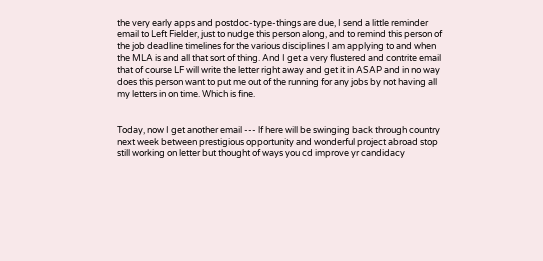the very early apps and postdoc-type-things are due, I send a little reminder email to Left Fielder, just to nudge this person along, and to remind this person of the job deadline timelines for the various disciplines I am applying to and when the MLA is and all that sort of thing. And I get a very flustered and contrite email that of course LF will write the letter right away and get it in ASAP and in no way does this person want to put me out of the running for any jobs by not having all my letters in on time. Which is fine.


Today, now I get another email --- lf here will be swinging back through country next week between prestigious opportunity and wonderful project abroad stop still working on letter but thought of ways you cd improve yr candidacy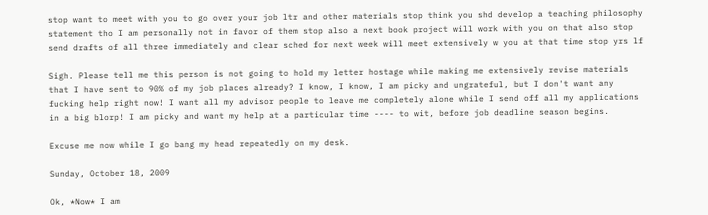stop want to meet with you to go over your job ltr and other materials stop think you shd develop a teaching philosophy statement tho I am personally not in favor of them stop also a next book project will work with you on that also stop send drafts of all three immediately and clear sched for next week will meet extensively w you at that time stop yrs lf

Sigh. Please tell me this person is not going to hold my letter hostage while making me extensively revise materials that I have sent to 90% of my job places already? I know, I know, I am picky and ungrateful, but I don't want any fucking help right now! I want all my advisor people to leave me completely alone while I send off all my applications in a big blorp! I am picky and want my help at a particular time ---- to wit, before job deadline season begins.

Excuse me now while I go bang my head repeatedly on my desk.

Sunday, October 18, 2009

Ok, *Now* I am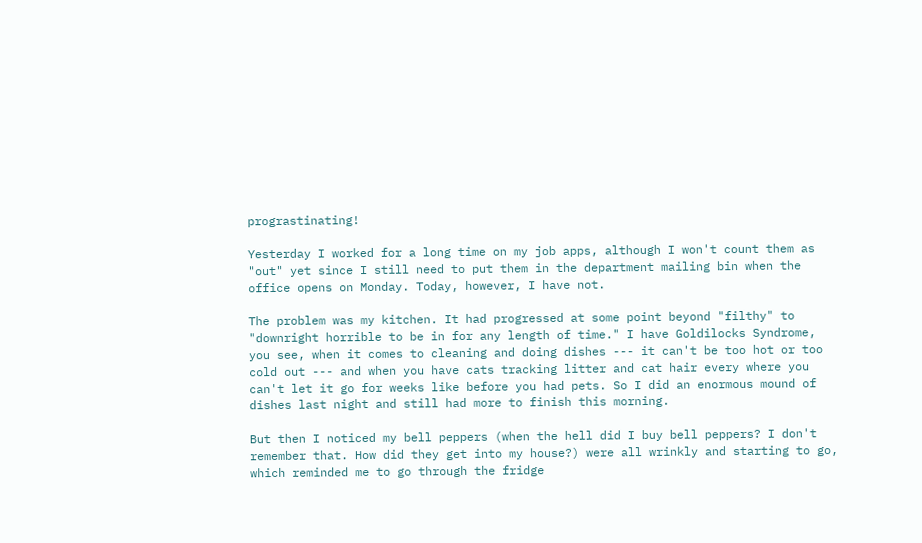prograstinating!

Yesterday I worked for a long time on my job apps, although I won't count them as "out" yet since I still need to put them in the department mailing bin when the office opens on Monday. Today, however, I have not.

The problem was my kitchen. It had progressed at some point beyond "filthy" to "downright horrible to be in for any length of time." I have Goldilocks Syndrome, you see, when it comes to cleaning and doing dishes --- it can't be too hot or too cold out --- and when you have cats tracking litter and cat hair every where you can't let it go for weeks like before you had pets. So I did an enormous mound of dishes last night and still had more to finish this morning.

But then I noticed my bell peppers (when the hell did I buy bell peppers? I don't remember that. How did they get into my house?) were all wrinkly and starting to go, which reminded me to go through the fridge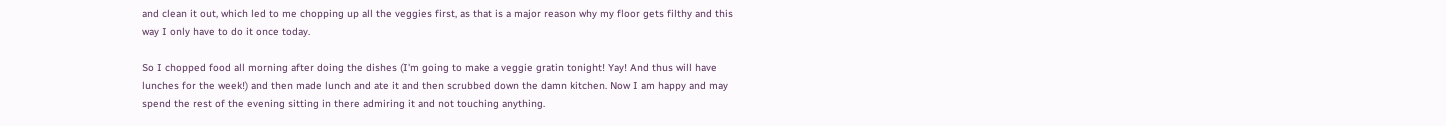and clean it out, which led to me chopping up all the veggies first, as that is a major reason why my floor gets filthy and this way I only have to do it once today.

So I chopped food all morning after doing the dishes (I'm going to make a veggie gratin tonight! Yay! And thus will have lunches for the week!) and then made lunch and ate it and then scrubbed down the damn kitchen. Now I am happy and may spend the rest of the evening sitting in there admiring it and not touching anything.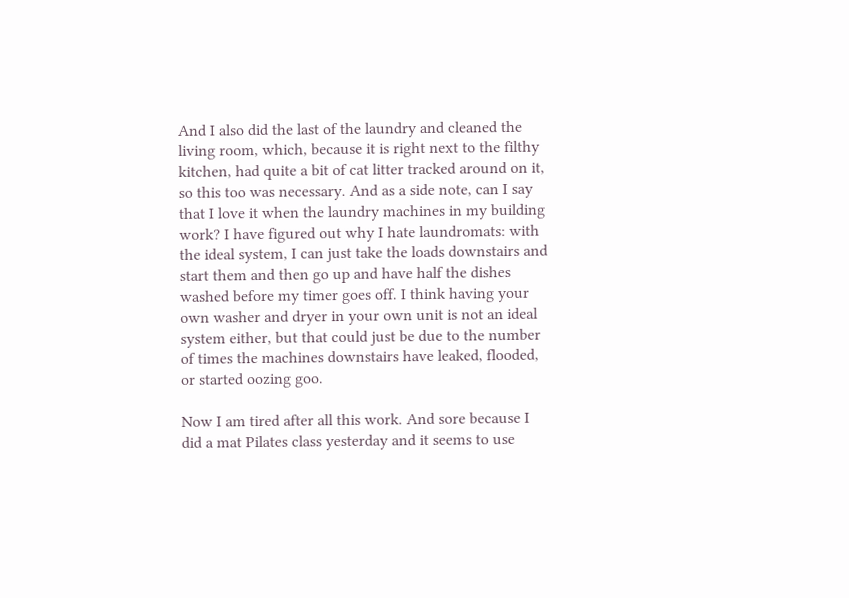And I also did the last of the laundry and cleaned the living room, which, because it is right next to the filthy kitchen, had quite a bit of cat litter tracked around on it, so this too was necessary. And as a side note, can I say that I love it when the laundry machines in my building work? I have figured out why I hate laundromats: with the ideal system, I can just take the loads downstairs and start them and then go up and have half the dishes washed before my timer goes off. I think having your own washer and dryer in your own unit is not an ideal system either, but that could just be due to the number of times the machines downstairs have leaked, flooded, or started oozing goo.

Now I am tired after all this work. And sore because I did a mat Pilates class yesterday and it seems to use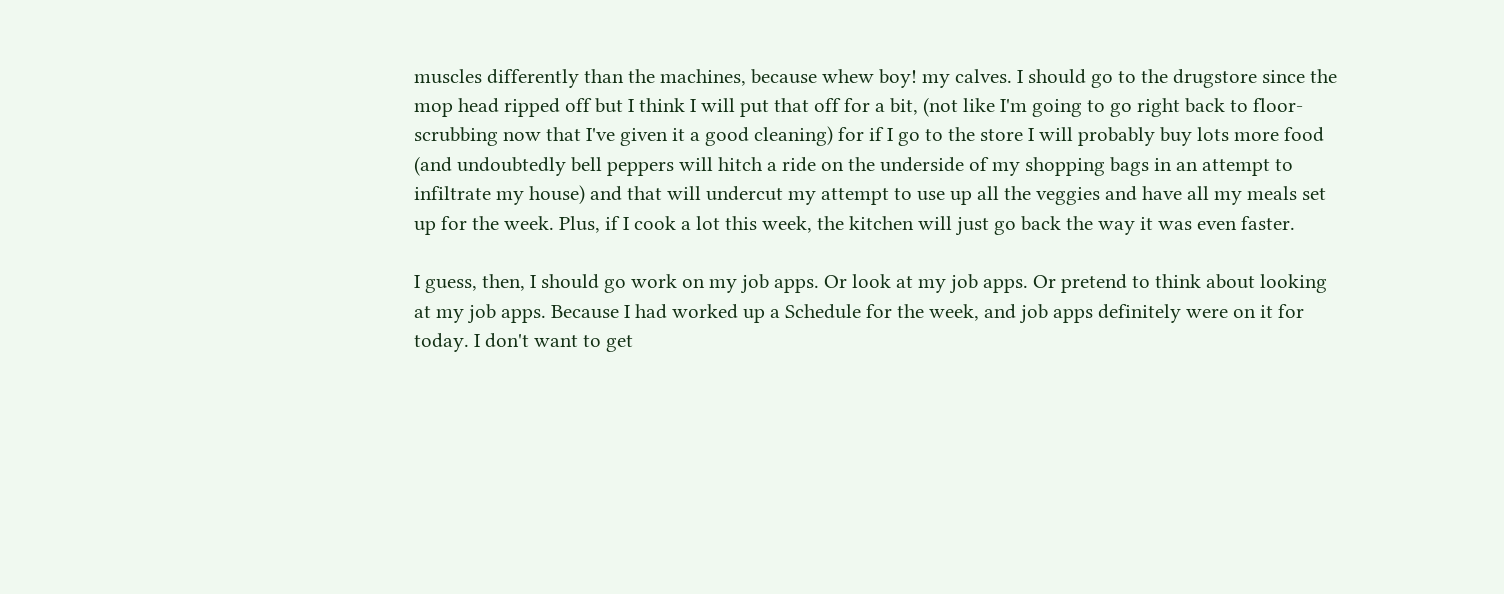muscles differently than the machines, because whew boy! my calves. I should go to the drugstore since the mop head ripped off but I think I will put that off for a bit, (not like I'm going to go right back to floor-scrubbing now that I've given it a good cleaning) for if I go to the store I will probably buy lots more food (and undoubtedly bell peppers will hitch a ride on the underside of my shopping bags in an attempt to infiltrate my house) and that will undercut my attempt to use up all the veggies and have all my meals set up for the week. Plus, if I cook a lot this week, the kitchen will just go back the way it was even faster.

I guess, then, I should go work on my job apps. Or look at my job apps. Or pretend to think about looking at my job apps. Because I had worked up a Schedule for the week, and job apps definitely were on it for today. I don't want to get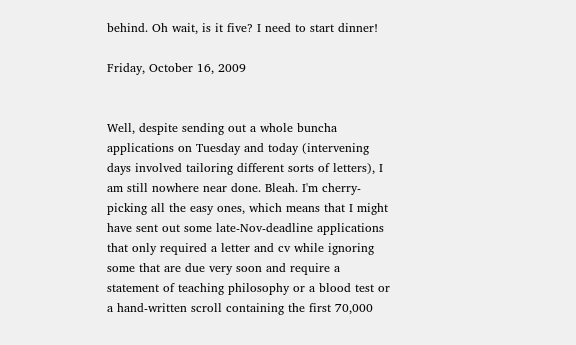behind. Oh wait, is it five? I need to start dinner!

Friday, October 16, 2009


Well, despite sending out a whole buncha applications on Tuesday and today (intervening days involved tailoring different sorts of letters), I am still nowhere near done. Bleah. I'm cherry-picking all the easy ones, which means that I might have sent out some late-Nov-deadline applications that only required a letter and cv while ignoring some that are due very soon and require a statement of teaching philosophy or a blood test or a hand-written scroll containing the first 70,000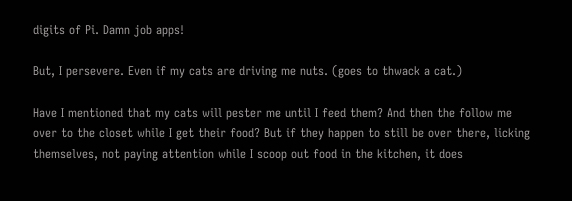digits of Pi. Damn job apps!

But, I persevere. Even if my cats are driving me nuts. (goes to thwack a cat.)

Have I mentioned that my cats will pester me until I feed them? And then the follow me over to the closet while I get their food? But if they happen to still be over there, licking themselves, not paying attention while I scoop out food in the kitchen, it does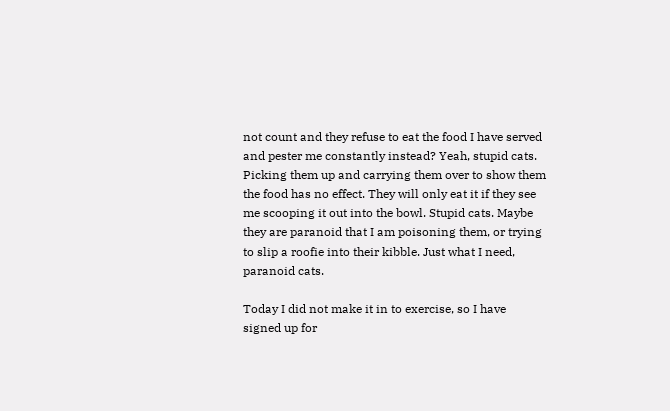not count and they refuse to eat the food I have served and pester me constantly instead? Yeah, stupid cats. Picking them up and carrying them over to show them the food has no effect. They will only eat it if they see me scooping it out into the bowl. Stupid cats. Maybe they are paranoid that I am poisoning them, or trying to slip a roofie into their kibble. Just what I need, paranoid cats.

Today I did not make it in to exercise, so I have signed up for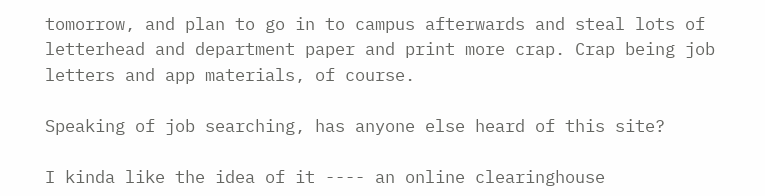tomorrow, and plan to go in to campus afterwards and steal lots of letterhead and department paper and print more crap. Crap being job letters and app materials, of course.

Speaking of job searching, has anyone else heard of this site?

I kinda like the idea of it ---- an online clearinghouse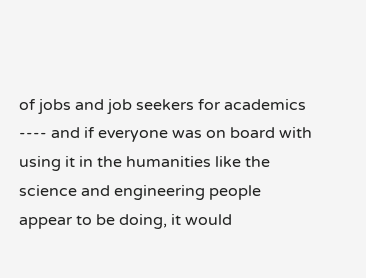of jobs and job seekers for academics ---- and if everyone was on board with using it in the humanities like the science and engineering people appear to be doing, it would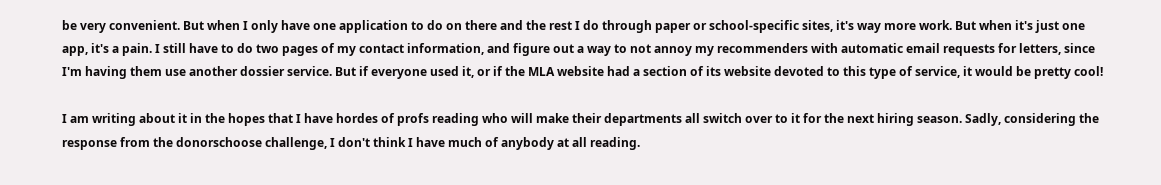be very convenient. But when I only have one application to do on there and the rest I do through paper or school-specific sites, it's way more work. But when it's just one app, it's a pain. I still have to do two pages of my contact information, and figure out a way to not annoy my recommenders with automatic email requests for letters, since I'm having them use another dossier service. But if everyone used it, or if the MLA website had a section of its website devoted to this type of service, it would be pretty cool!

I am writing about it in the hopes that I have hordes of profs reading who will make their departments all switch over to it for the next hiring season. Sadly, considering the response from the donorschoose challenge, I don't think I have much of anybody at all reading.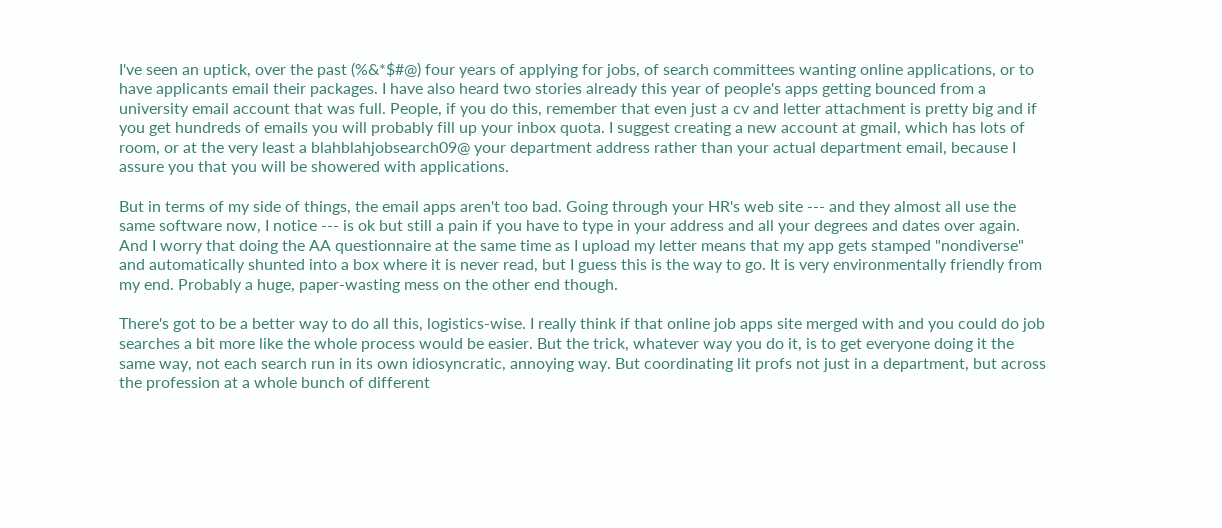I've seen an uptick, over the past (%&*$#@) four years of applying for jobs, of search committees wanting online applications, or to have applicants email their packages. I have also heard two stories already this year of people's apps getting bounced from a university email account that was full. People, if you do this, remember that even just a cv and letter attachment is pretty big and if you get hundreds of emails you will probably fill up your inbox quota. I suggest creating a new account at gmail, which has lots of room, or at the very least a blahblahjobsearch09@ your department address rather than your actual department email, because I assure you that you will be showered with applications.

But in terms of my side of things, the email apps aren't too bad. Going through your HR's web site --- and they almost all use the same software now, I notice --- is ok but still a pain if you have to type in your address and all your degrees and dates over again. And I worry that doing the AA questionnaire at the same time as I upload my letter means that my app gets stamped "nondiverse" and automatically shunted into a box where it is never read, but I guess this is the way to go. It is very environmentally friendly from my end. Probably a huge, paper-wasting mess on the other end though.

There's got to be a better way to do all this, logistics-wise. I really think if that online job apps site merged with and you could do job searches a bit more like the whole process would be easier. But the trick, whatever way you do it, is to get everyone doing it the same way, not each search run in its own idiosyncratic, annoying way. But coordinating lit profs not just in a department, but across the profession at a whole bunch of different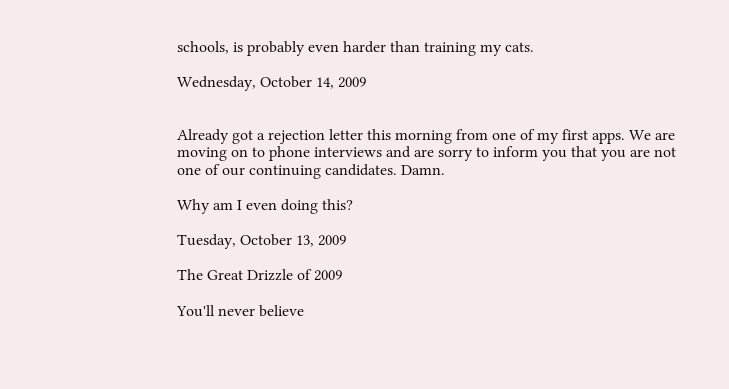schools, is probably even harder than training my cats.

Wednesday, October 14, 2009


Already got a rejection letter this morning from one of my first apps. We are moving on to phone interviews and are sorry to inform you that you are not one of our continuing candidates. Damn.

Why am I even doing this?

Tuesday, October 13, 2009

The Great Drizzle of 2009

You'll never believe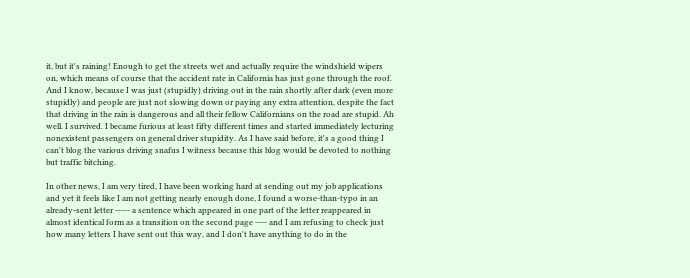it, but it's raining! Enough to get the streets wet and actually require the windshield wipers on, which means of course that the accident rate in California has just gone through the roof. And I know, because I was just (stupidly) driving out in the rain shortly after dark (even more stupidly) and people are just not slowing down or paying any extra attention, despite the fact that driving in the rain is dangerous and all their fellow Californians on the road are stupid. Ah well. I survived. I became furious at least fifty different times and started immediately lecturing nonexistent passengers on general driver stupidity. As I have said before, it's a good thing I can't blog the various driving snafus I witness because this blog would be devoted to nothing but traffic bitching.

In other news, I am very tired, I have been working hard at sending out my job applications and yet it feels like I am not getting nearly enough done, I found a worse-than-typo in an already-sent letter ----- a sentence which appeared in one part of the letter reappeared in almost identical form as a transition on the second page ---- and I am refusing to check just how many letters I have sent out this way, and I don't have anything to do in the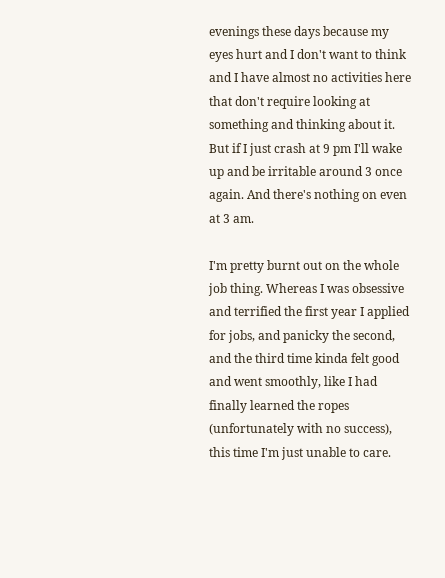evenings these days because my eyes hurt and I don't want to think and I have almost no activities here that don't require looking at something and thinking about it. But if I just crash at 9 pm I'll wake up and be irritable around 3 once again. And there's nothing on even at 3 am.

I'm pretty burnt out on the whole job thing. Whereas I was obsessive and terrified the first year I applied for jobs, and panicky the second, and the third time kinda felt good and went smoothly, like I had finally learned the ropes (unfortunately with no success), this time I'm just unable to care.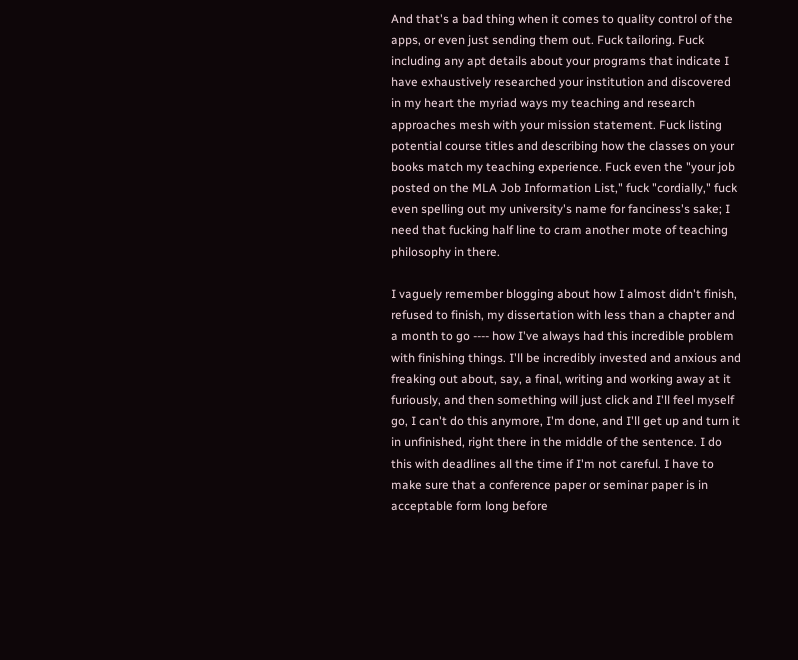And that's a bad thing when it comes to quality control of the apps, or even just sending them out. Fuck tailoring. Fuck including any apt details about your programs that indicate I have exhaustively researched your institution and discovered in my heart the myriad ways my teaching and research approaches mesh with your mission statement. Fuck listing potential course titles and describing how the classes on your books match my teaching experience. Fuck even the "your job posted on the MLA Job Information List," fuck "cordially," fuck even spelling out my university's name for fanciness's sake; I need that fucking half line to cram another mote of teaching philosophy in there.

I vaguely remember blogging about how I almost didn't finish, refused to finish, my dissertation with less than a chapter and a month to go ---- how I've always had this incredible problem with finishing things. I'll be incredibly invested and anxious and freaking out about, say, a final, writing and working away at it furiously, and then something will just click and I'll feel myself go, I can't do this anymore, I'm done, and I'll get up and turn it in unfinished, right there in the middle of the sentence. I do this with deadlines all the time if I'm not careful. I have to make sure that a conference paper or seminar paper is in acceptable form long before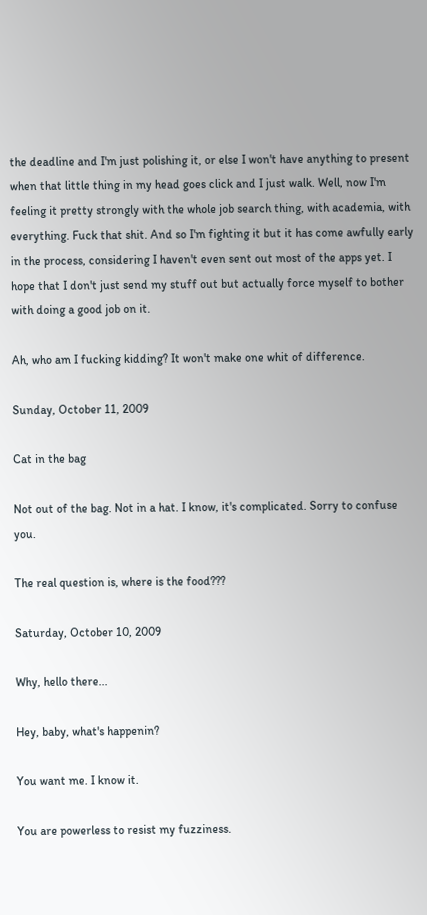the deadline and I'm just polishing it, or else I won't have anything to present when that little thing in my head goes click and I just walk. Well, now I'm feeling it pretty strongly with the whole job search thing, with academia, with everything. Fuck that shit. And so I'm fighting it but it has come awfully early in the process, considering I haven't even sent out most of the apps yet. I hope that I don't just send my stuff out but actually force myself to bother with doing a good job on it.

Ah, who am I fucking kidding? It won't make one whit of difference.

Sunday, October 11, 2009

Cat in the bag

Not out of the bag. Not in a hat. I know, it's complicated. Sorry to confuse you.

The real question is, where is the food???

Saturday, October 10, 2009

Why, hello there...

Hey, baby, what's happenin?

You want me. I know it.

You are powerless to resist my fuzziness.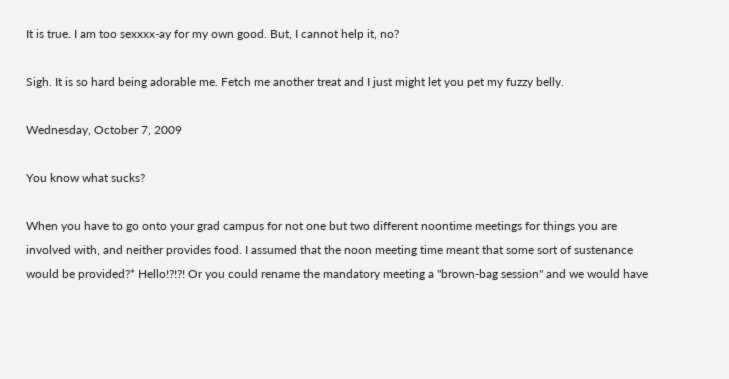It is true. I am too sexxxx-ay for my own good. But, I cannot help it, no?

Sigh. It is so hard being adorable me. Fetch me another treat and I just might let you pet my fuzzy belly.

Wednesday, October 7, 2009

You know what sucks?

When you have to go onto your grad campus for not one but two different noontime meetings for things you are involved with, and neither provides food. I assumed that the noon meeting time meant that some sort of sustenance would be provided?* Hello!?!?! Or you could rename the mandatory meeting a "brown-bag session" and we would have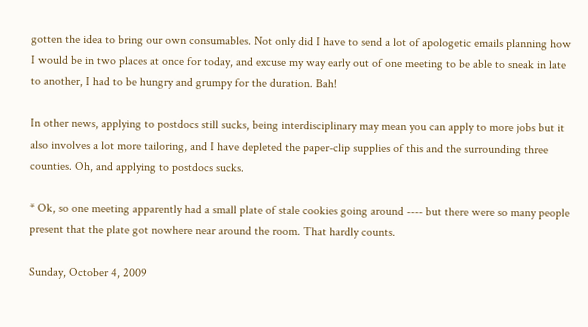gotten the idea to bring our own consumables. Not only did I have to send a lot of apologetic emails planning how I would be in two places at once for today, and excuse my way early out of one meeting to be able to sneak in late to another, I had to be hungry and grumpy for the duration. Bah!

In other news, applying to postdocs still sucks, being interdisciplinary may mean you can apply to more jobs but it also involves a lot more tailoring, and I have depleted the paper-clip supplies of this and the surrounding three counties. Oh, and applying to postdocs sucks.

* Ok, so one meeting apparently had a small plate of stale cookies going around ---- but there were so many people present that the plate got nowhere near around the room. That hardly counts.

Sunday, October 4, 2009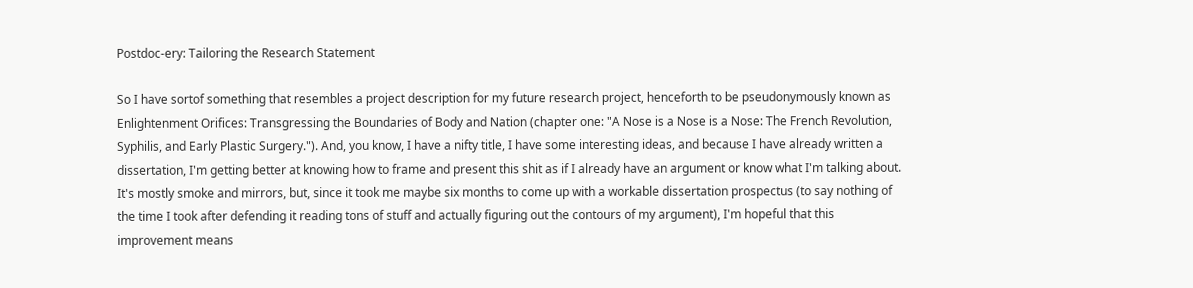Postdoc-ery: Tailoring the Research Statement

So I have sortof something that resembles a project description for my future research project, henceforth to be pseudonymously known as Enlightenment Orifices: Transgressing the Boundaries of Body and Nation (chapter one: "A Nose is a Nose is a Nose: The French Revolution, Syphilis, and Early Plastic Surgery."). And, you know, I have a nifty title, I have some interesting ideas, and because I have already written a dissertation, I'm getting better at knowing how to frame and present this shit as if I already have an argument or know what I'm talking about. It's mostly smoke and mirrors, but, since it took me maybe six months to come up with a workable dissertation prospectus (to say nothing of the time I took after defending it reading tons of stuff and actually figuring out the contours of my argument), I'm hopeful that this improvement means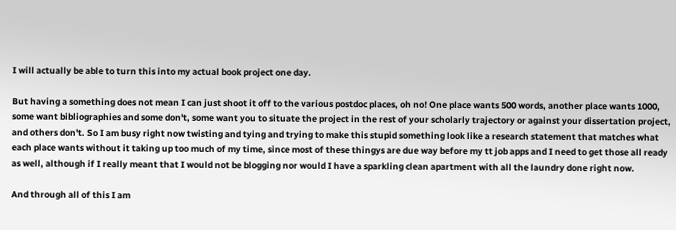I will actually be able to turn this into my actual book project one day.

But having a something does not mean I can just shoot it off to the various postdoc places, oh no! One place wants 500 words, another place wants 1000, some want bibliographies and some don't, some want you to situate the project in the rest of your scholarly trajectory or against your dissertation project, and others don't. So I am busy right now twisting and tying and trying to make this stupid something look like a research statement that matches what each place wants without it taking up too much of my time, since most of these thingys are due way before my tt job apps and I need to get those all ready as well, although if I really meant that I would not be blogging nor would I have a sparkling clean apartment with all the laundry done right now.

And through all of this I am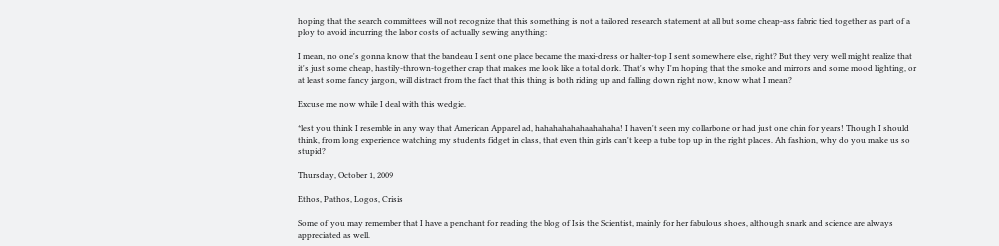hoping that the search committees will not recognize that this something is not a tailored research statement at all but some cheap-ass fabric tied together as part of a ploy to avoid incurring the labor costs of actually sewing anything:

I mean, no one's gonna know that the bandeau I sent one place became the maxi-dress or halter-top I sent somewhere else, right? But they very well might realize that it's just some cheap, hastily-thrown-together crap that makes me look like a total dork. That's why I'm hoping that the smoke and mirrors and some mood lighting, or at least some fancy jargon, will distract from the fact that this thing is both riding up and falling down right now, know what I mean?

Excuse me now while I deal with this wedgie.

*lest you think I resemble in any way that American Apparel ad, hahahahahahaahahaha! I haven't seen my collarbone or had just one chin for years! Though I should think, from long experience watching my students fidget in class, that even thin girls can't keep a tube top up in the right places. Ah fashion, why do you make us so stupid?

Thursday, October 1, 2009

Ethos, Pathos, Logos, Crisis

Some of you may remember that I have a penchant for reading the blog of Isis the Scientist, mainly for her fabulous shoes, although snark and science are always appreciated as well.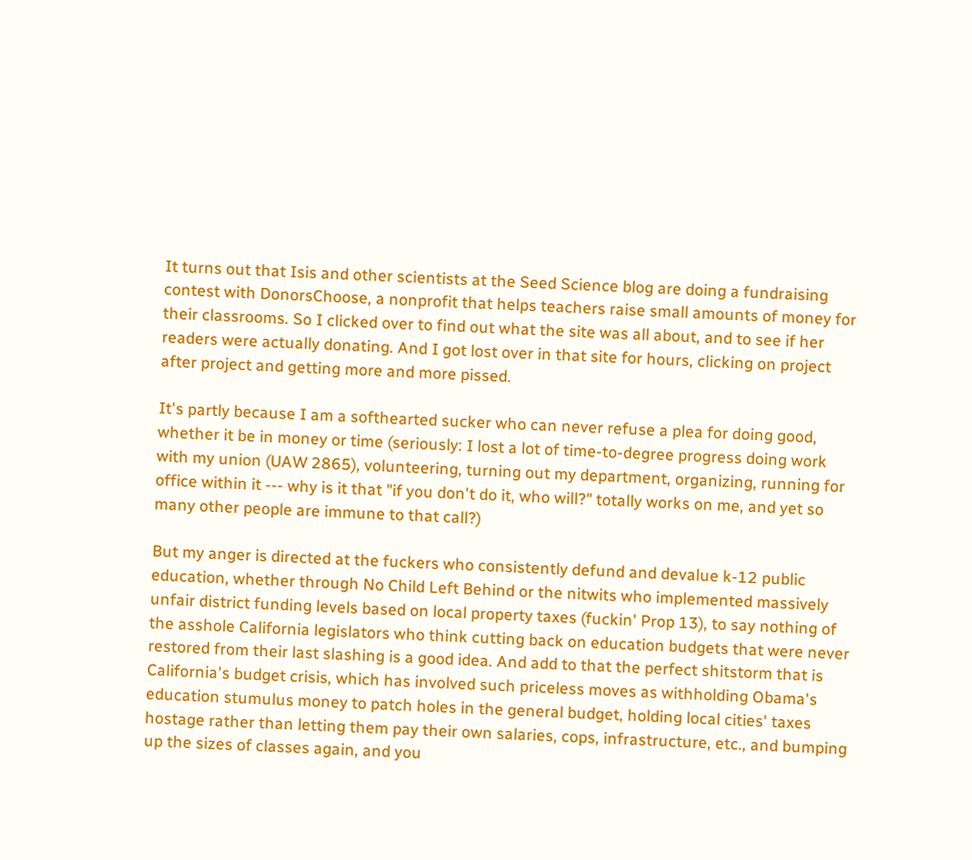It turns out that Isis and other scientists at the Seed Science blog are doing a fundraising contest with DonorsChoose, a nonprofit that helps teachers raise small amounts of money for their classrooms. So I clicked over to find out what the site was all about, and to see if her readers were actually donating. And I got lost over in that site for hours, clicking on project after project and getting more and more pissed.

It's partly because I am a softhearted sucker who can never refuse a plea for doing good, whether it be in money or time (seriously: I lost a lot of time-to-degree progress doing work with my union (UAW 2865), volunteering, turning out my department, organizing, running for office within it --- why is it that "if you don't do it, who will?" totally works on me, and yet so many other people are immune to that call?)

But my anger is directed at the fuckers who consistently defund and devalue k-12 public education, whether through No Child Left Behind or the nitwits who implemented massively unfair district funding levels based on local property taxes (fuckin' Prop 13), to say nothing of the asshole California legislators who think cutting back on education budgets that were never restored from their last slashing is a good idea. And add to that the perfect shitstorm that is California's budget crisis, which has involved such priceless moves as withholding Obama's education stumulus money to patch holes in the general budget, holding local cities' taxes hostage rather than letting them pay their own salaries, cops, infrastructure, etc., and bumping up the sizes of classes again, and you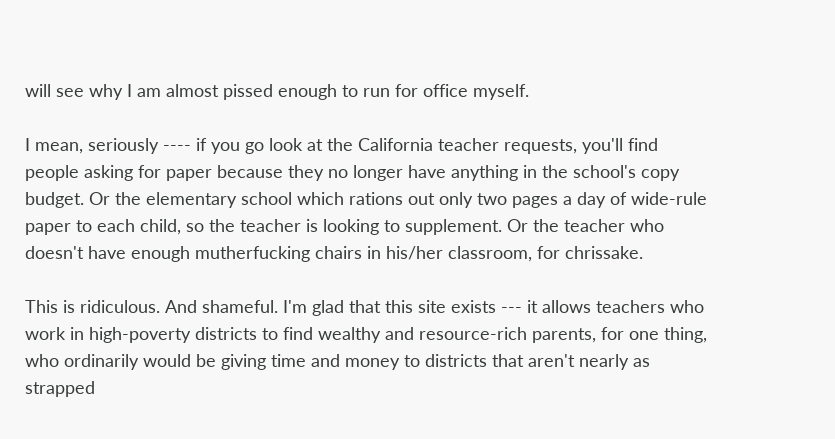will see why I am almost pissed enough to run for office myself.

I mean, seriously ---- if you go look at the California teacher requests, you'll find people asking for paper because they no longer have anything in the school's copy budget. Or the elementary school which rations out only two pages a day of wide-rule paper to each child, so the teacher is looking to supplement. Or the teacher who doesn't have enough mutherfucking chairs in his/her classroom, for chrissake.

This is ridiculous. And shameful. I'm glad that this site exists --- it allows teachers who work in high-poverty districts to find wealthy and resource-rich parents, for one thing, who ordinarily would be giving time and money to districts that aren't nearly as strapped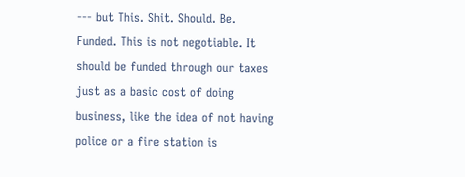--- but This. Shit. Should. Be. Funded. This is not negotiable. It should be funded through our taxes just as a basic cost of doing business, like the idea of not having police or a fire station is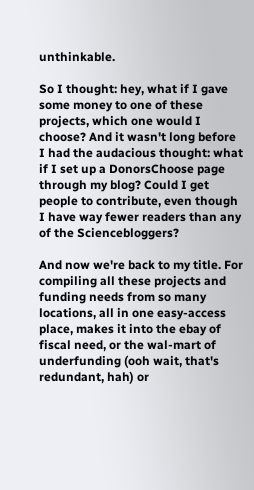unthinkable.

So I thought: hey, what if I gave some money to one of these projects, which one would I choose? And it wasn't long before I had the audacious thought: what if I set up a DonorsChoose page through my blog? Could I get people to contribute, even though I have way fewer readers than any of the Sciencebloggers?

And now we're back to my title. For compiling all these projects and funding needs from so many locations, all in one easy-access place, makes it into the ebay of fiscal need, or the wal-mart of underfunding (ooh wait, that's redundant, hah) or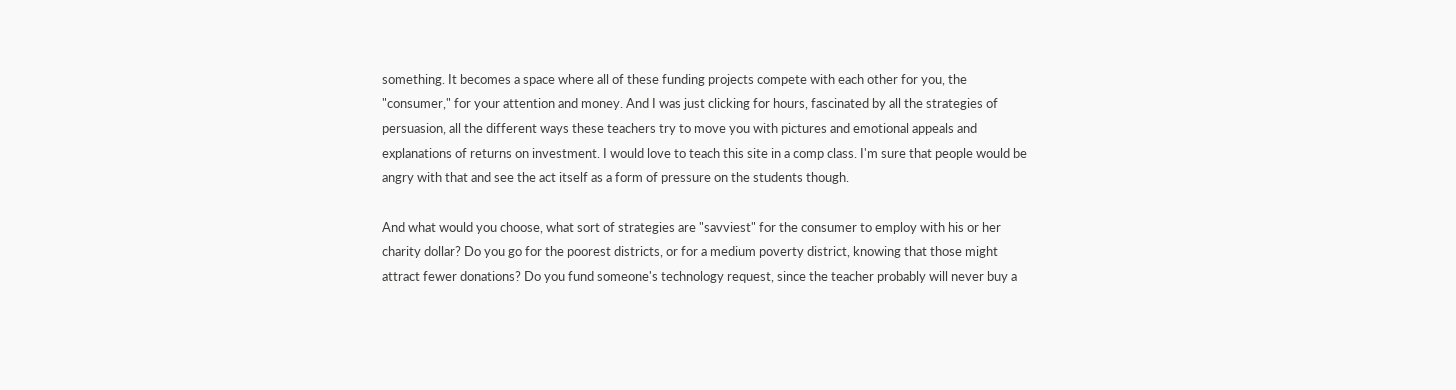something. It becomes a space where all of these funding projects compete with each other for you, the "consumer," for your attention and money. And I was just clicking for hours, fascinated by all the strategies of persuasion, all the different ways these teachers try to move you with pictures and emotional appeals and explanations of returns on investment. I would love to teach this site in a comp class. I'm sure that people would be angry with that and see the act itself as a form of pressure on the students though.

And what would you choose, what sort of strategies are "savviest" for the consumer to employ with his or her charity dollar? Do you go for the poorest districts, or for a medium poverty district, knowing that those might attract fewer donations? Do you fund someone's technology request, since the teacher probably will never buy a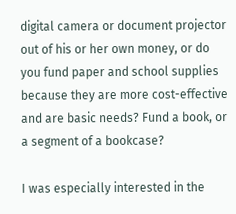digital camera or document projector out of his or her own money, or do you fund paper and school supplies because they are more cost-effective and are basic needs? Fund a book, or a segment of a bookcase?

I was especially interested in the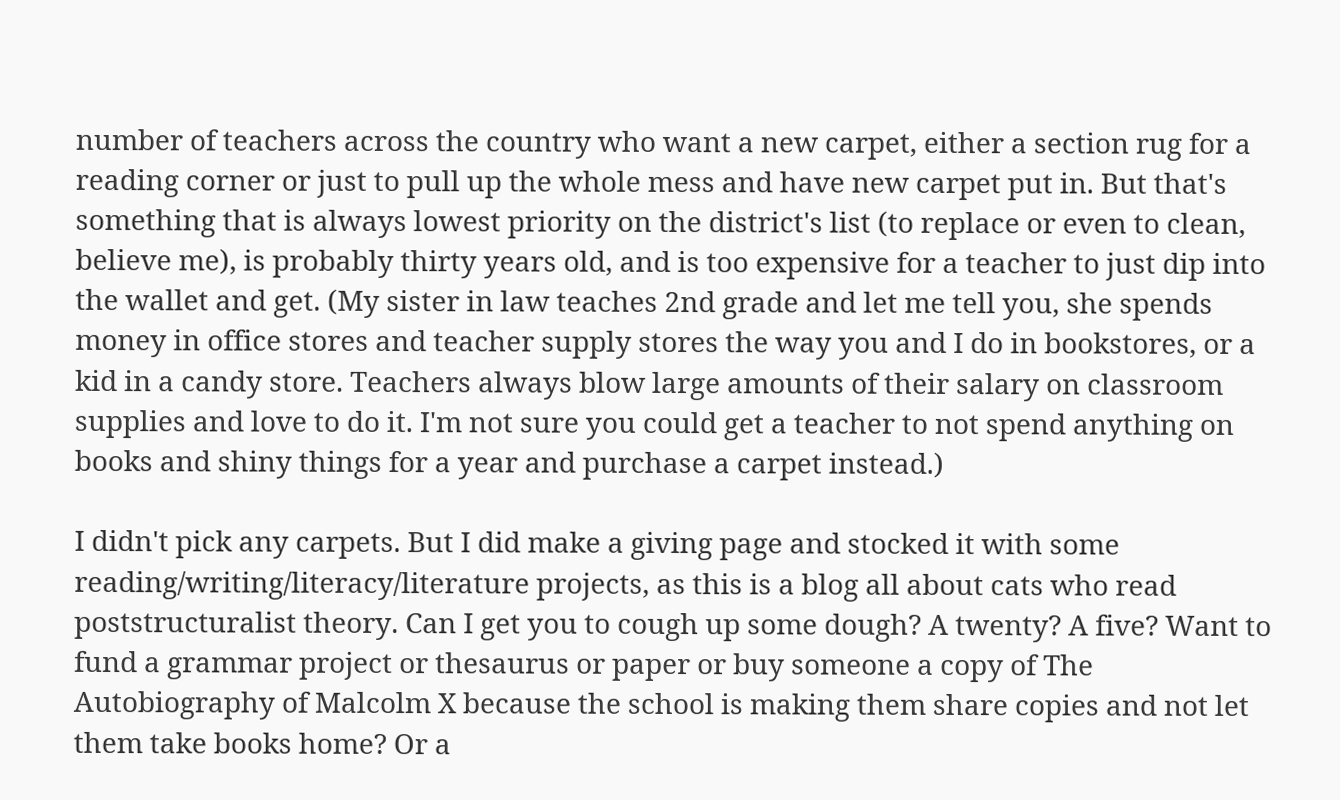number of teachers across the country who want a new carpet, either a section rug for a reading corner or just to pull up the whole mess and have new carpet put in. But that's something that is always lowest priority on the district's list (to replace or even to clean, believe me), is probably thirty years old, and is too expensive for a teacher to just dip into the wallet and get. (My sister in law teaches 2nd grade and let me tell you, she spends money in office stores and teacher supply stores the way you and I do in bookstores, or a kid in a candy store. Teachers always blow large amounts of their salary on classroom supplies and love to do it. I'm not sure you could get a teacher to not spend anything on books and shiny things for a year and purchase a carpet instead.)

I didn't pick any carpets. But I did make a giving page and stocked it with some reading/writing/literacy/literature projects, as this is a blog all about cats who read poststructuralist theory. Can I get you to cough up some dough? A twenty? A five? Want to fund a grammar project or thesaurus or paper or buy someone a copy of The Autobiography of Malcolm X because the school is making them share copies and not let them take books home? Or a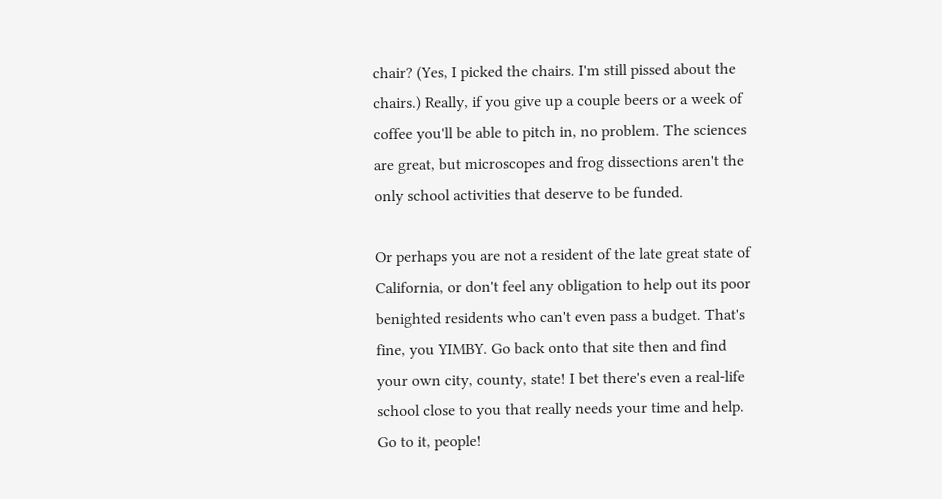chair? (Yes, I picked the chairs. I'm still pissed about the chairs.) Really, if you give up a couple beers or a week of coffee you'll be able to pitch in, no problem. The sciences are great, but microscopes and frog dissections aren't the only school activities that deserve to be funded.

Or perhaps you are not a resident of the late great state of California, or don't feel any obligation to help out its poor benighted residents who can't even pass a budget. That's fine, you YIMBY. Go back onto that site then and find your own city, county, state! I bet there's even a real-life school close to you that really needs your time and help. Go to it, people!